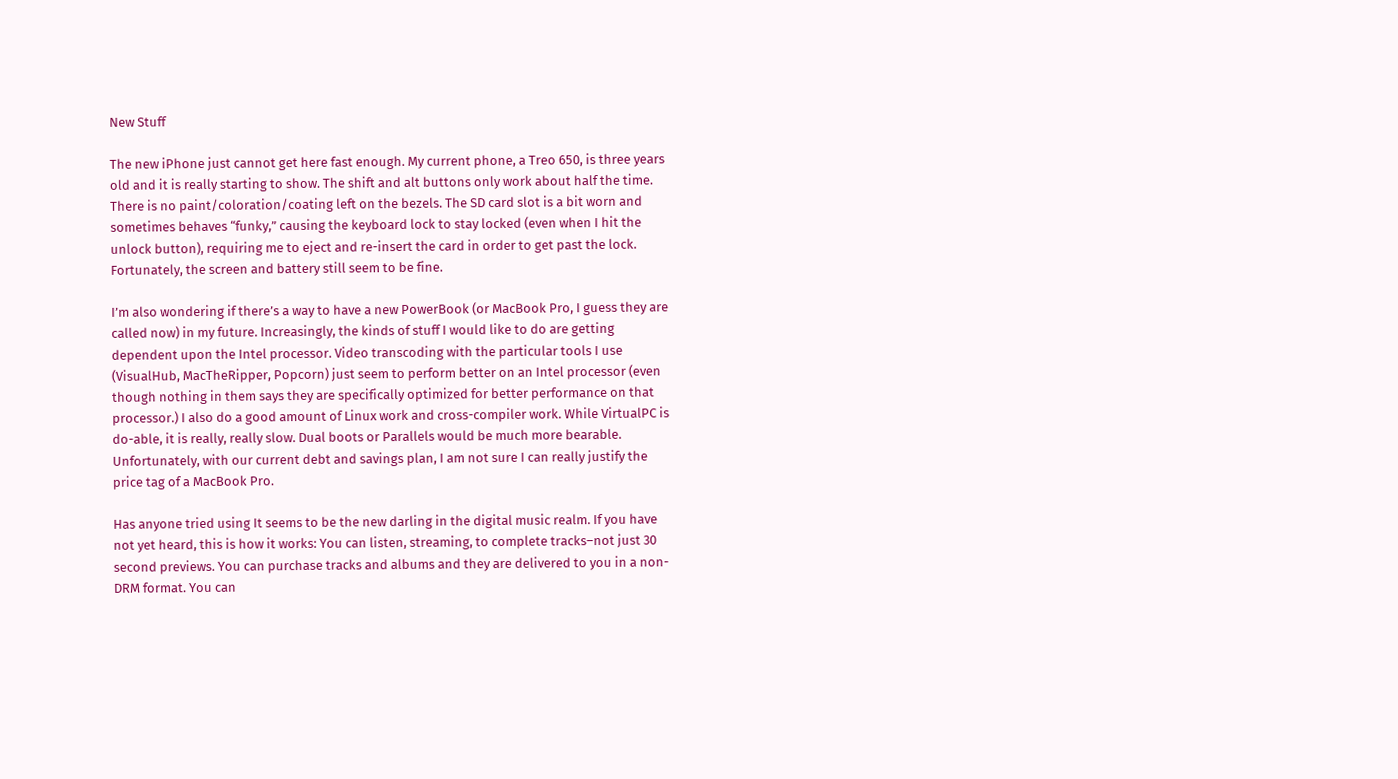New Stuff

The new iPhone just cannot get here fast enough. My current phone, a Treo 650, is three years old and it is really starting to show. The shift and alt buttons only work about half the time. There is no paint/coloration/coating left on the bezels. The SD card slot is a bit worn and sometimes behaves “funky,” causing the keyboard lock to stay locked (even when I hit the unlock button), requiring me to eject and re-insert the card in order to get past the lock. Fortunately, the screen and battery still seem to be fine.

I’m also wondering if there’s a way to have a new PowerBook (or MacBook Pro, I guess they are called now) in my future. Increasingly, the kinds of stuff I would like to do are getting dependent upon the Intel processor. Video transcoding with the particular tools I use (VisualHub, MacTheRipper, Popcorn) just seem to perform better on an Intel processor (even though nothing in them says they are specifically optimized for better performance on that processor.) I also do a good amount of Linux work and cross-compiler work. While VirtualPC is do-able, it is really, really slow. Dual boots or Parallels would be much more bearable. Unfortunately, with our current debt and savings plan, I am not sure I can really justify the price tag of a MacBook Pro.

Has anyone tried using It seems to be the new darling in the digital music realm. If you have not yet heard, this is how it works: You can listen, streaming, to complete tracks–not just 30 second previews. You can purchase tracks and albums and they are delivered to you in a non-DRM format. You can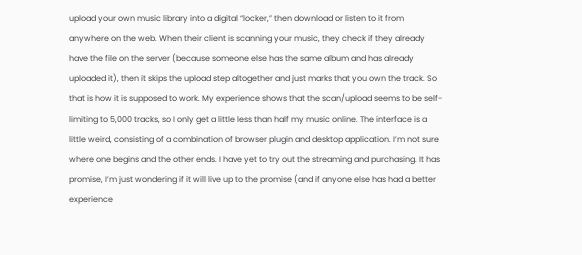upload your own music library into a digital “locker,” then download or listen to it from anywhere on the web. When their client is scanning your music, they check if they already have the file on the server (because someone else has the same album and has already uploaded it), then it skips the upload step altogether and just marks that you own the track. So that is how it is supposed to work. My experience shows that the scan/upload seems to be self-limiting to 5,000 tracks, so I only get a little less than half my music online. The interface is a little weird, consisting of a combination of browser plugin and desktop application. I’m not sure where one begins and the other ends. I have yet to try out the streaming and purchasing. It has promise, I’m just wondering if it will live up to the promise (and if anyone else has had a better experience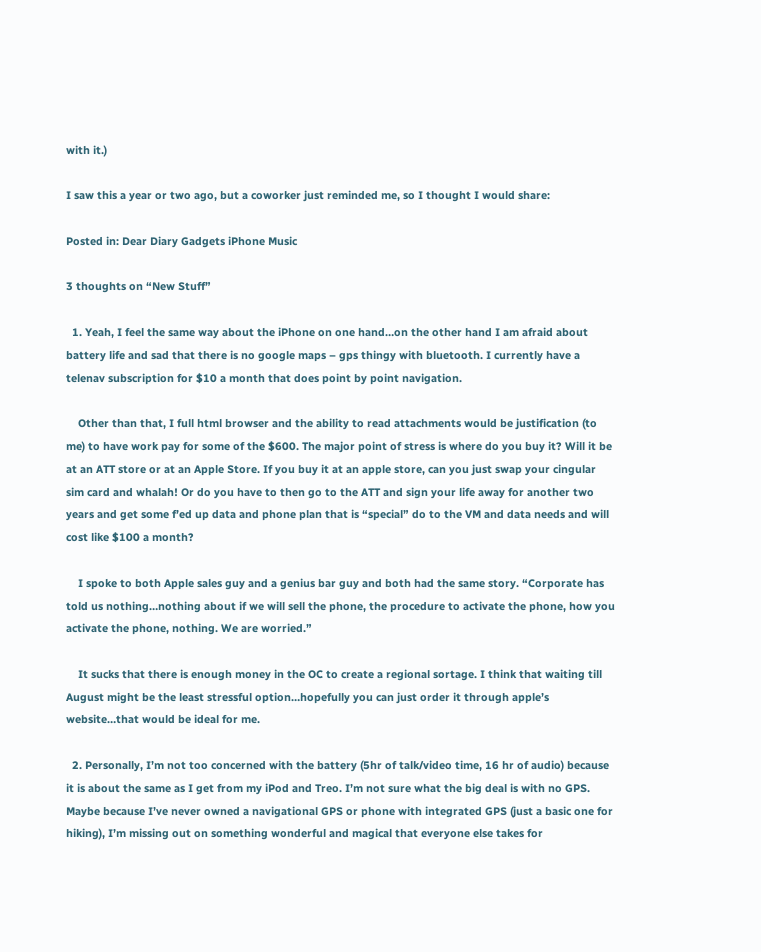with it.)

I saw this a year or two ago, but a coworker just reminded me, so I thought I would share:

Posted in: Dear Diary Gadgets iPhone Music

3 thoughts on “New Stuff”

  1. Yeah, I feel the same way about the iPhone on one hand…on the other hand I am afraid about battery life and sad that there is no google maps – gps thingy with bluetooth. I currently have a telenav subscription for $10 a month that does point by point navigation.

    Other than that, I full html browser and the ability to read attachments would be justification (to me) to have work pay for some of the $600. The major point of stress is where do you buy it? Will it be at an ATT store or at an Apple Store. If you buy it at an apple store, can you just swap your cingular sim card and whalah! Or do you have to then go to the ATT and sign your life away for another two years and get some f’ed up data and phone plan that is “special” do to the VM and data needs and will cost like $100 a month?

    I spoke to both Apple sales guy and a genius bar guy and both had the same story. “Corporate has told us nothing…nothing about if we will sell the phone, the procedure to activate the phone, how you activate the phone, nothing. We are worried.”

    It sucks that there is enough money in the OC to create a regional sortage. I think that waiting till August might be the least stressful option…hopefully you can just order it through apple’s website…that would be ideal for me.

  2. Personally, I’m not too concerned with the battery (5hr of talk/video time, 16 hr of audio) because it is about the same as I get from my iPod and Treo. I’m not sure what the big deal is with no GPS. Maybe because I’ve never owned a navigational GPS or phone with integrated GPS (just a basic one for hiking), I’m missing out on something wonderful and magical that everyone else takes for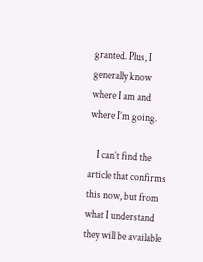granted. Plus, I generally know where I am and where I’m going.

    I can’t find the article that confirms this now, but from what I understand they will be available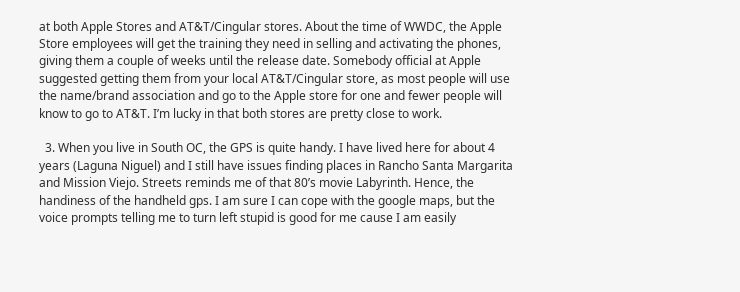at both Apple Stores and AT&T/Cingular stores. About the time of WWDC, the Apple Store employees will get the training they need in selling and activating the phones, giving them a couple of weeks until the release date. Somebody official at Apple suggested getting them from your local AT&T/Cingular store, as most people will use the name/brand association and go to the Apple store for one and fewer people will know to go to AT&T. I’m lucky in that both stores are pretty close to work.

  3. When you live in South OC, the GPS is quite handy. I have lived here for about 4 years (Laguna Niguel) and I still have issues finding places in Rancho Santa Margarita and Mission Viejo. Streets reminds me of that 80’s movie Labyrinth. Hence, the handiness of the handheld gps. I am sure I can cope with the google maps, but the voice prompts telling me to turn left stupid is good for me cause I am easily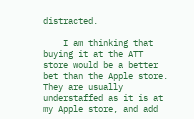distracted.

    I am thinking that buying it at the ATT store would be a better bet than the Apple store. They are usually understaffed as it is at my Apple store, and add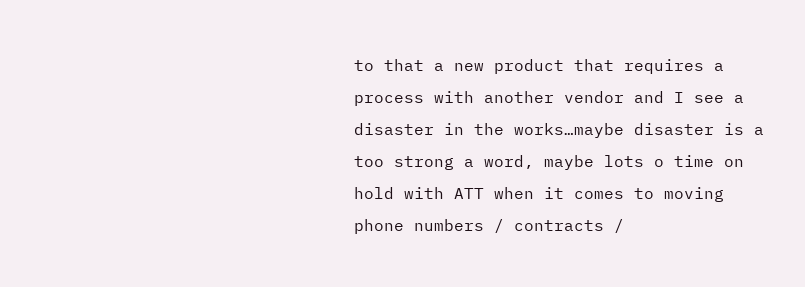to that a new product that requires a process with another vendor and I see a disaster in the works…maybe disaster is a too strong a word, maybe lots o time on hold with ATT when it comes to moving phone numbers / contracts /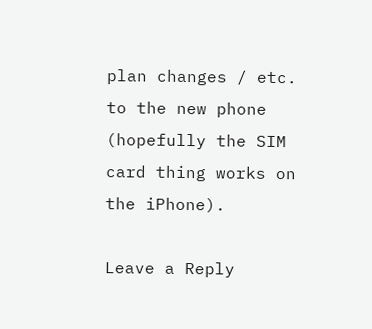plan changes / etc. to the new phone (hopefully the SIM card thing works on the iPhone).

Leave a Reply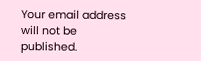Your email address will not be published.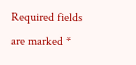Required fields are marked *